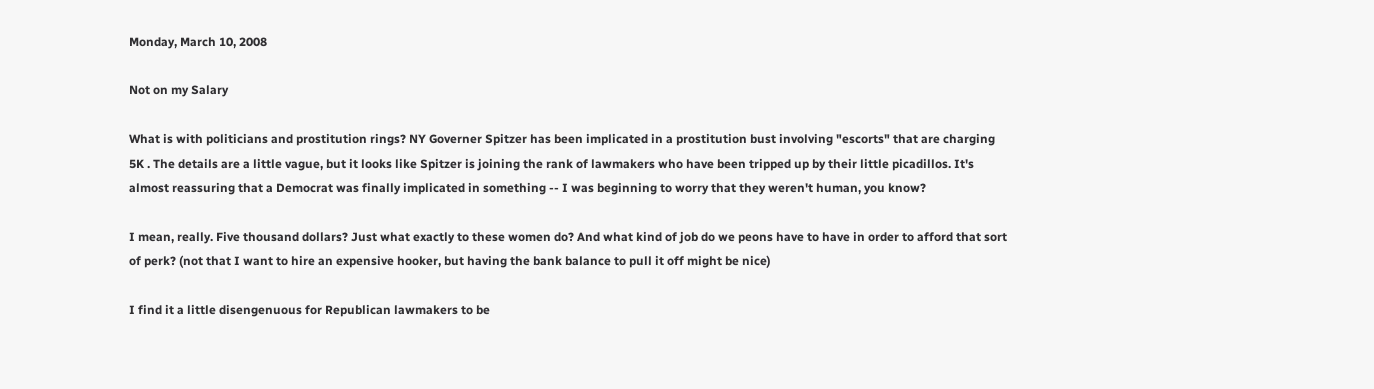Monday, March 10, 2008

Not on my Salary

What is with politicians and prostitution rings? NY Governer Spitzer has been implicated in a prostitution bust involving "escorts" that are charging 5K . The details are a little vague, but it looks like Spitzer is joining the rank of lawmakers who have been tripped up by their little picadillos. It's almost reassuring that a Democrat was finally implicated in something -- I was beginning to worry that they weren't human, you know?

I mean, really. Five thousand dollars? Just what exactly to these women do? And what kind of job do we peons have to have in order to afford that sort of perk? (not that I want to hire an expensive hooker, but having the bank balance to pull it off might be nice)

I find it a little disengenuous for Republican lawmakers to be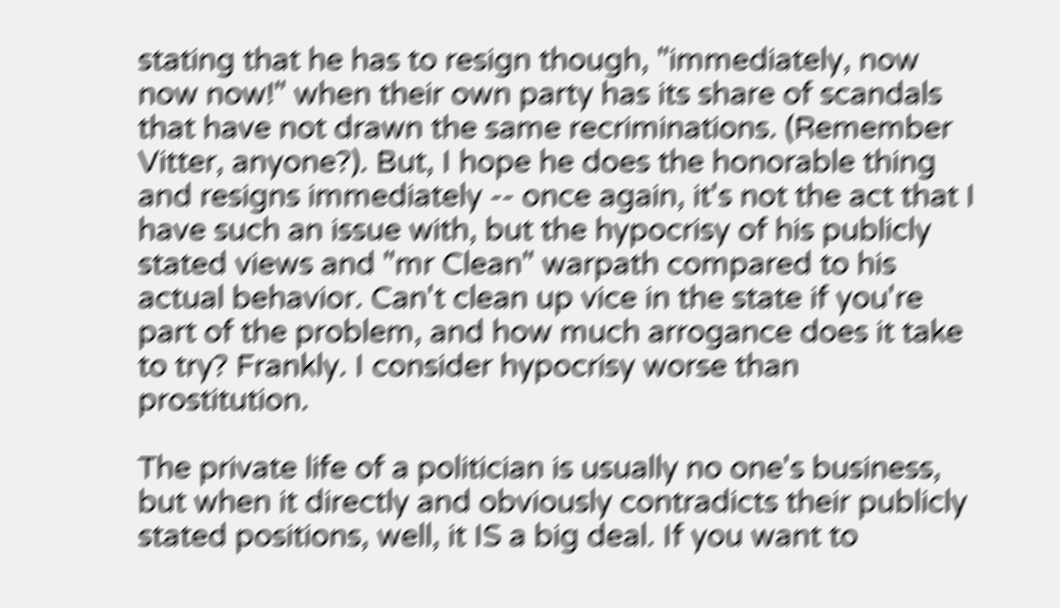stating that he has to resign though, "immediately, now now now!" when their own party has its share of scandals that have not drawn the same recriminations. (Remember Vitter, anyone?). But, I hope he does the honorable thing and resigns immediately -- once again, it's not the act that I have such an issue with, but the hypocrisy of his publicly stated views and "mr Clean" warpath compared to his actual behavior. Can't clean up vice in the state if you're part of the problem, and how much arrogance does it take to try? Frankly. I consider hypocrisy worse than prostitution.

The private life of a politician is usually no one's business, but when it directly and obviously contradicts their publicly stated positions, well, it IS a big deal. If you want to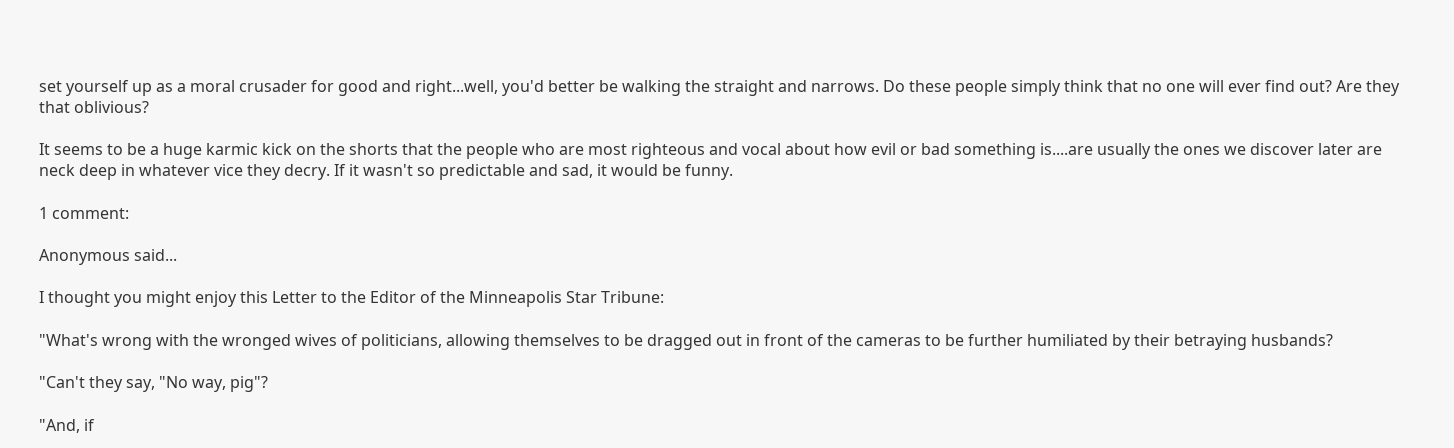set yourself up as a moral crusader for good and right...well, you'd better be walking the straight and narrows. Do these people simply think that no one will ever find out? Are they that oblivious?

It seems to be a huge karmic kick on the shorts that the people who are most righteous and vocal about how evil or bad something is....are usually the ones we discover later are neck deep in whatever vice they decry. If it wasn't so predictable and sad, it would be funny.

1 comment:

Anonymous said...

I thought you might enjoy this Letter to the Editor of the Minneapolis Star Tribune:

"What's wrong with the wronged wives of politicians, allowing themselves to be dragged out in front of the cameras to be further humiliated by their betraying husbands?

"Can't they say, "No way, pig"?

"And, if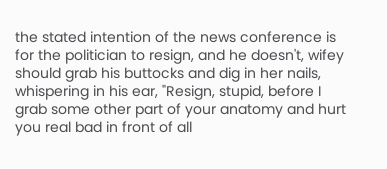the stated intention of the news conference is for the politician to resign, and he doesn't, wifey should grab his buttocks and dig in her nails, whispering in his ear, "Resign, stupid, before I grab some other part of your anatomy and hurt you real bad in front of all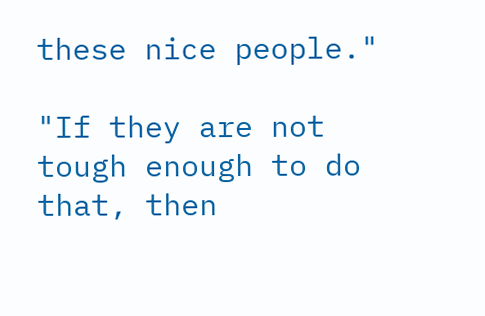these nice people."

"If they are not tough enough to do that, then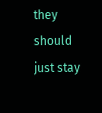they should just stay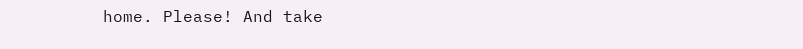home. Please! And take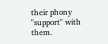their phony "support" with them.